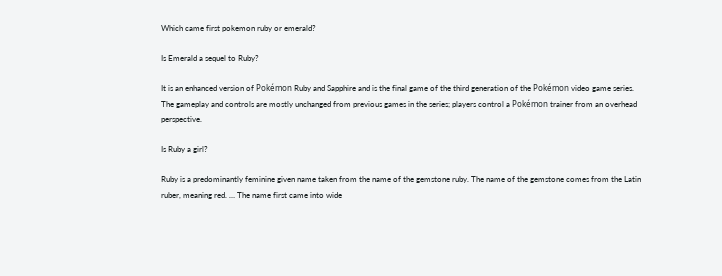Which came first pokemon ruby or emerald?

Is Emerald a sequel to Ruby?

It is an enhanced version of Pokémon Ruby and Sapphire and is the final game of the third generation of the Pokémon video game series. The gameplay and controls are mostly unchanged from previous games in the series; players control a Pokémon trainer from an overhead perspective.

Is Ruby a girl?

Ruby is a predominantly feminine given name taken from the name of the gemstone ruby. The name of the gemstone comes from the Latin ruber, meaning red. … The name first came into wide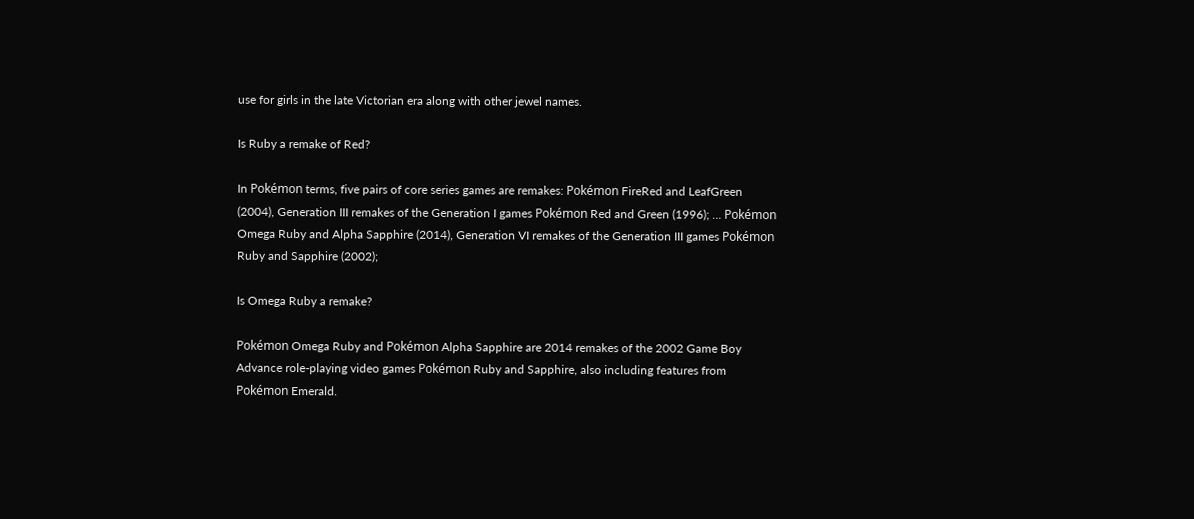use for girls in the late Victorian era along with other jewel names.

Is Ruby a remake of Red?

In Pokémon terms, five pairs of core series games are remakes: Pokémon FireRed and LeafGreen (2004), Generation III remakes of the Generation I games Pokémon Red and Green (1996); … Pokémon Omega Ruby and Alpha Sapphire (2014), Generation VI remakes of the Generation III games Pokémon Ruby and Sapphire (2002);

Is Omega Ruby a remake?

Pokémon Omega Ruby and Pokémon Alpha Sapphire are 2014 remakes of the 2002 Game Boy Advance role-playing video games Pokémon Ruby and Sapphire, also including features from Pokémon Emerald.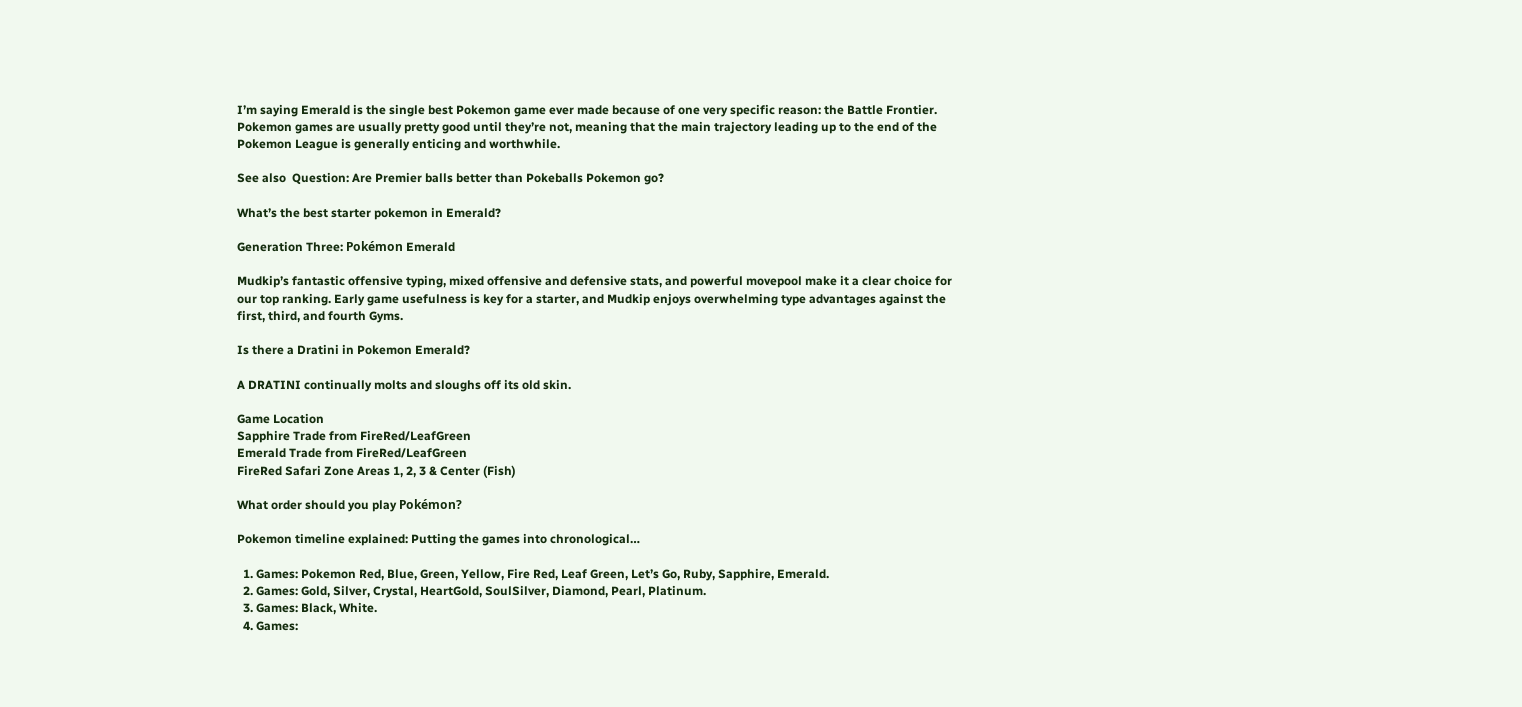I’m saying Emerald is the single best Pokemon game ever made because of one very specific reason: the Battle Frontier. Pokemon games are usually pretty good until they’re not, meaning that the main trajectory leading up to the end of the Pokemon League is generally enticing and worthwhile.

See also  Question: Are Premier balls better than Pokeballs Pokemon go?

What’s the best starter pokemon in Emerald?

Generation Three: Pokémon Emerald

Mudkip’s fantastic offensive typing, mixed offensive and defensive stats, and powerful movepool make it a clear choice for our top ranking. Early game usefulness is key for a starter, and Mudkip enjoys overwhelming type advantages against the first, third, and fourth Gyms.

Is there a Dratini in Pokemon Emerald?

A DRATINI continually molts and sloughs off its old skin.

Game Location
Sapphire Trade from FireRed/LeafGreen
Emerald Trade from FireRed/LeafGreen
FireRed Safari Zone Areas 1, 2, 3 & Center (Fish)

What order should you play Pokémon?

Pokemon timeline explained: Putting the games into chronological…

  1. Games: Pokemon Red, Blue, Green, Yellow, Fire Red, Leaf Green, Let’s Go, Ruby, Sapphire, Emerald.
  2. Games: Gold, Silver, Crystal, HeartGold, SoulSilver, Diamond, Pearl, Platinum.
  3. Games: Black, White.
  4. Games: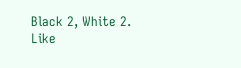Black 2, White 2.
Like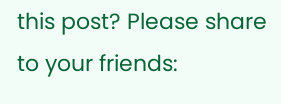this post? Please share to your friends: